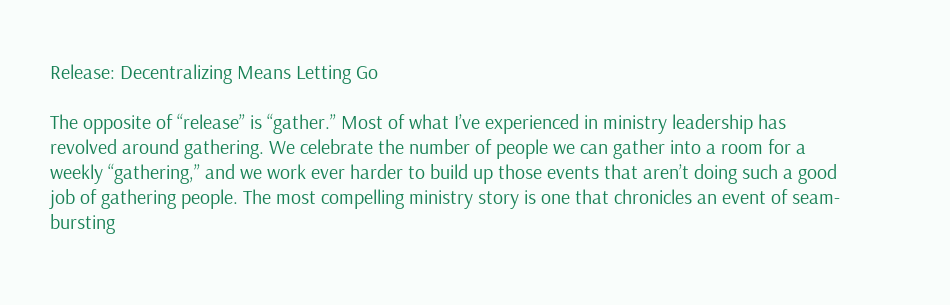Release: Decentralizing Means Letting Go

The opposite of “release” is “gather.” Most of what I’ve experienced in ministry leadership has revolved around gathering. We celebrate the number of people we can gather into a room for a weekly “gathering,” and we work ever harder to build up those events that aren’t doing such a good job of gathering people. The most compelling ministry story is one that chronicles an event of seam-bursting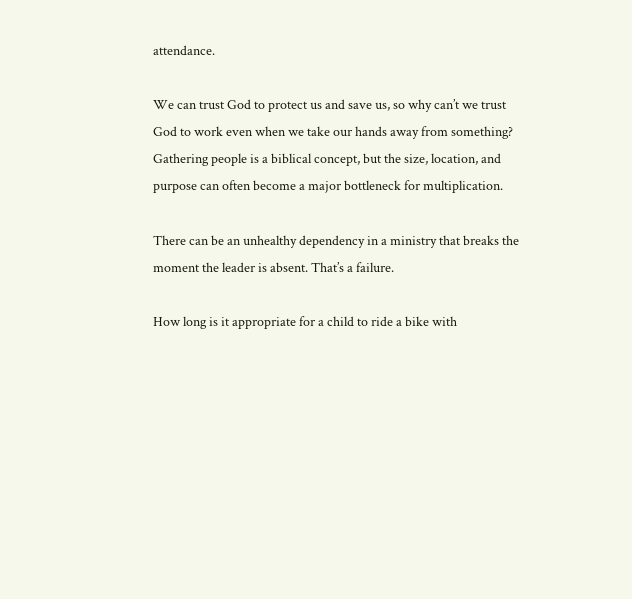attendance.

We can trust God to protect us and save us, so why can’t we trust God to work even when we take our hands away from something? Gathering people is a biblical concept, but the size, location, and purpose can often become a major bottleneck for multiplication.

There can be an unhealthy dependency in a ministry that breaks the moment the leader is absent. That’s a failure.

How long is it appropriate for a child to ride a bike with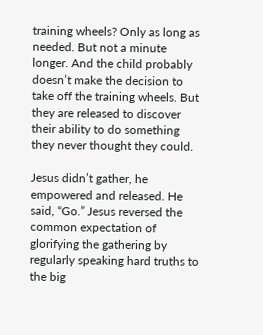training wheels? Only as long as needed. But not a minute longer. And the child probably doesn’t make the decision to take off the training wheels. But they are released to discover their ability to do something they never thought they could.

Jesus didn’t gather, he empowered and released. He said, “Go.” Jesus reversed the common expectation of glorifying the gathering by regularly speaking hard truths to the big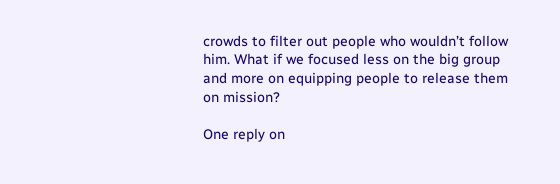crowds to filter out people who wouldn’t follow him. What if we focused less on the big group and more on equipping people to release them on mission?

One reply on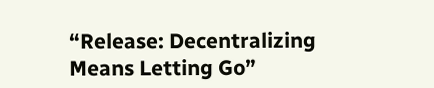“Release: Decentralizing Means Letting Go”